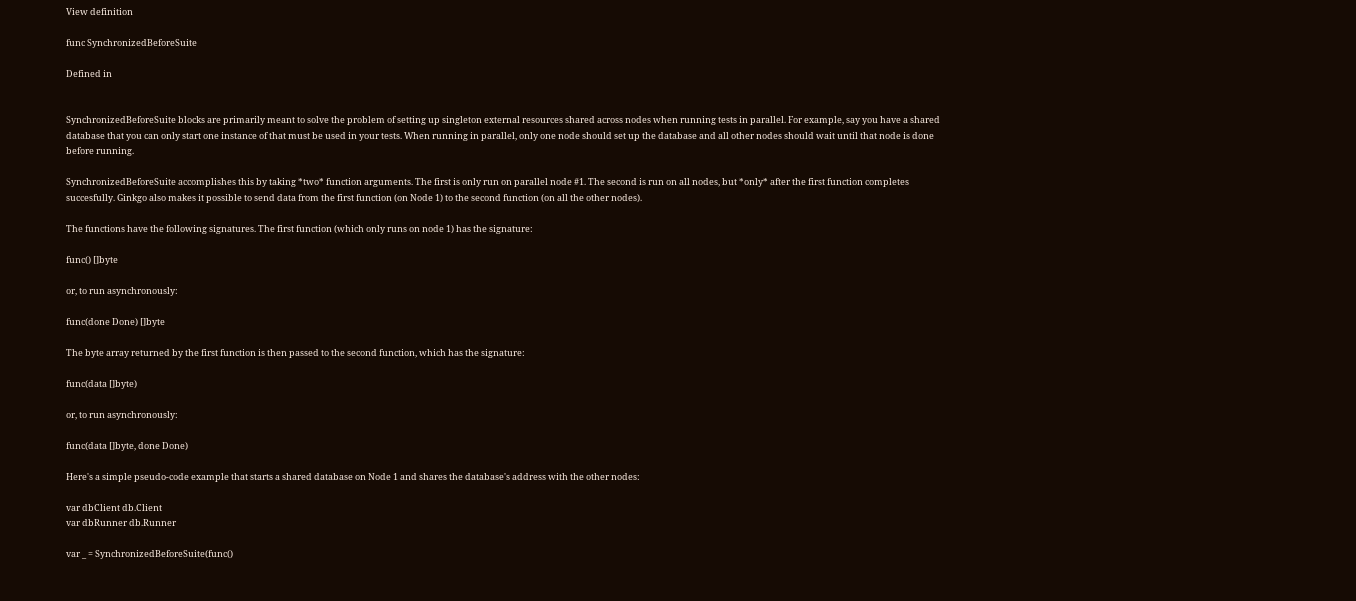View definition

func SynchronizedBeforeSuite

Defined in


SynchronizedBeforeSuite blocks are primarily meant to solve the problem of setting up singleton external resources shared across nodes when running tests in parallel. For example, say you have a shared database that you can only start one instance of that must be used in your tests. When running in parallel, only one node should set up the database and all other nodes should wait until that node is done before running.

SynchronizedBeforeSuite accomplishes this by taking *two* function arguments. The first is only run on parallel node #1. The second is run on all nodes, but *only* after the first function completes succesfully. Ginkgo also makes it possible to send data from the first function (on Node 1) to the second function (on all the other nodes).

The functions have the following signatures. The first function (which only runs on node 1) has the signature:

func() []byte

or, to run asynchronously:

func(done Done) []byte

The byte array returned by the first function is then passed to the second function, which has the signature:

func(data []byte)

or, to run asynchronously:

func(data []byte, done Done)

Here's a simple pseudo-code example that starts a shared database on Node 1 and shares the database's address with the other nodes:

var dbClient db.Client
var dbRunner db.Runner

var _ = SynchronizedBeforeSuite(func()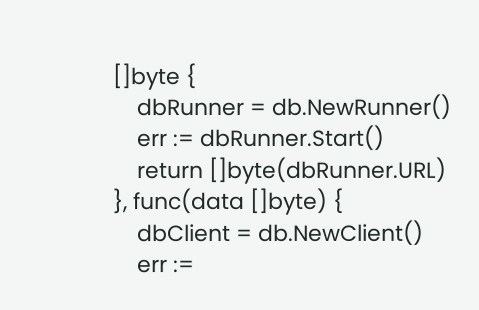[]byte {
    dbRunner = db.NewRunner()
    err := dbRunner.Start()
    return []byte(dbRunner.URL)
}, func(data []byte) {
    dbClient = db.NewClient()
    err :=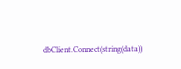dbClient.Connect(string(data))